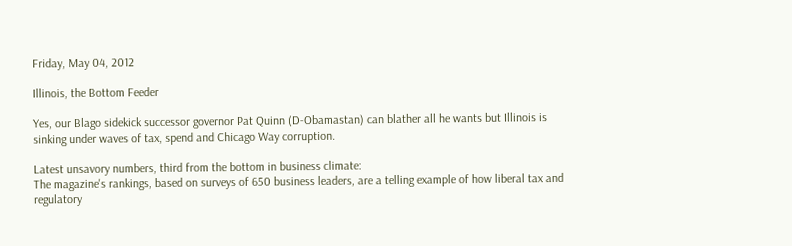Friday, May 04, 2012

Illinois, the Bottom Feeder

Yes, our Blago sidekick successor governor Pat Quinn (D-Obamastan) can blather all he wants but Illinois is sinking under waves of tax, spend and Chicago Way corruption.

Latest unsavory numbers, third from the bottom in business climate:
The magazine's rankings, based on surveys of 650 business leaders, are a telling example of how liberal tax and regulatory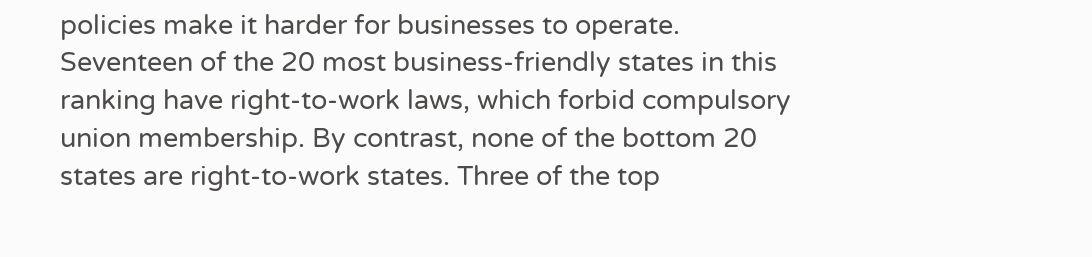policies make it harder for businesses to operate. Seventeen of the 20 most business-friendly states in this ranking have right-to-work laws, which forbid compulsory union membership. By contrast, none of the bottom 20 states are right-to-work states. Three of the top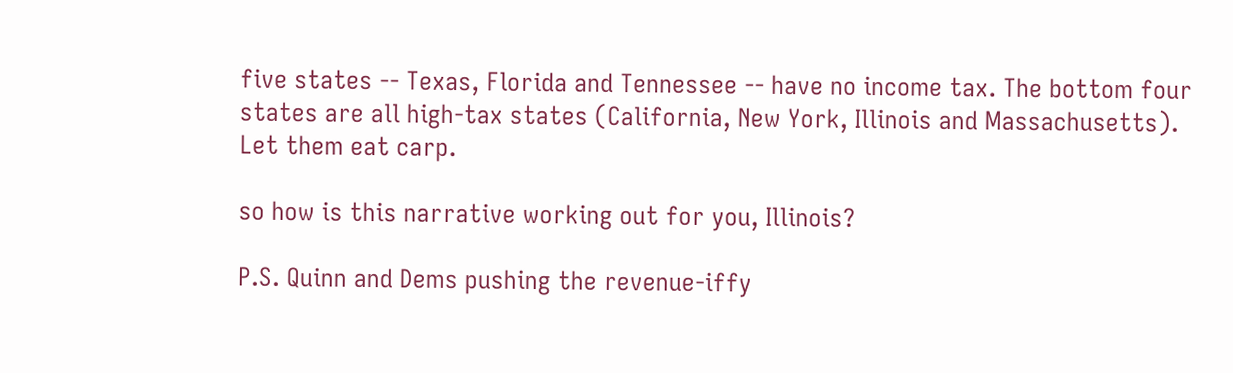five states -- Texas, Florida and Tennessee -- have no income tax. The bottom four states are all high-tax states (California, New York, Illinois and Massachusetts).
Let them eat carp.

so how is this narrative working out for you, Illinois?

P.S. Quinn and Dems pushing the revenue-iffy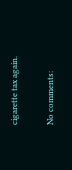cigarette tax again.

No comments: